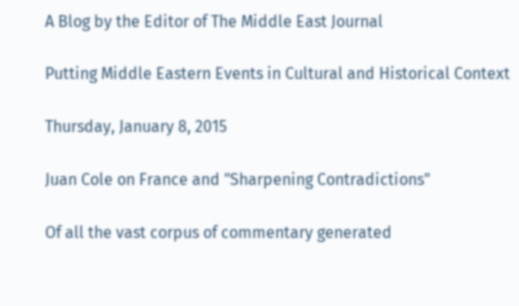A Blog by the Editor of The Middle East Journal

Putting Middle Eastern Events in Cultural and Historical Context

Thursday, January 8, 2015

Juan Cole on France and "Sharpening Contradictions"

Of all the vast corpus of commentary generated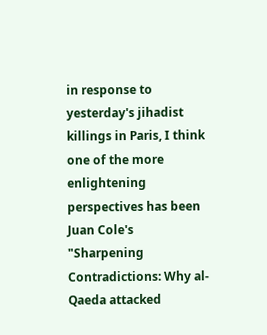in response to yesterday's jihadist killings in Paris, I think one of the more enlightening perspectives has been Juan Cole's "Sharpening Contradictions: Why al-Qaeda attacked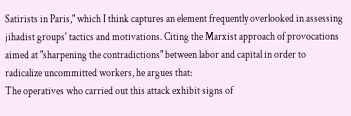Satirists in Paris," which I think captures an element frequently overlooked in assessing jihadist groups' tactics and motivations. Citing the Marxist approach of provocations aimed at "sharpening the contradictions" between labor and capital in order to radicalize uncommitted workers, he argues that:
The operatives who carried out this attack exhibit signs of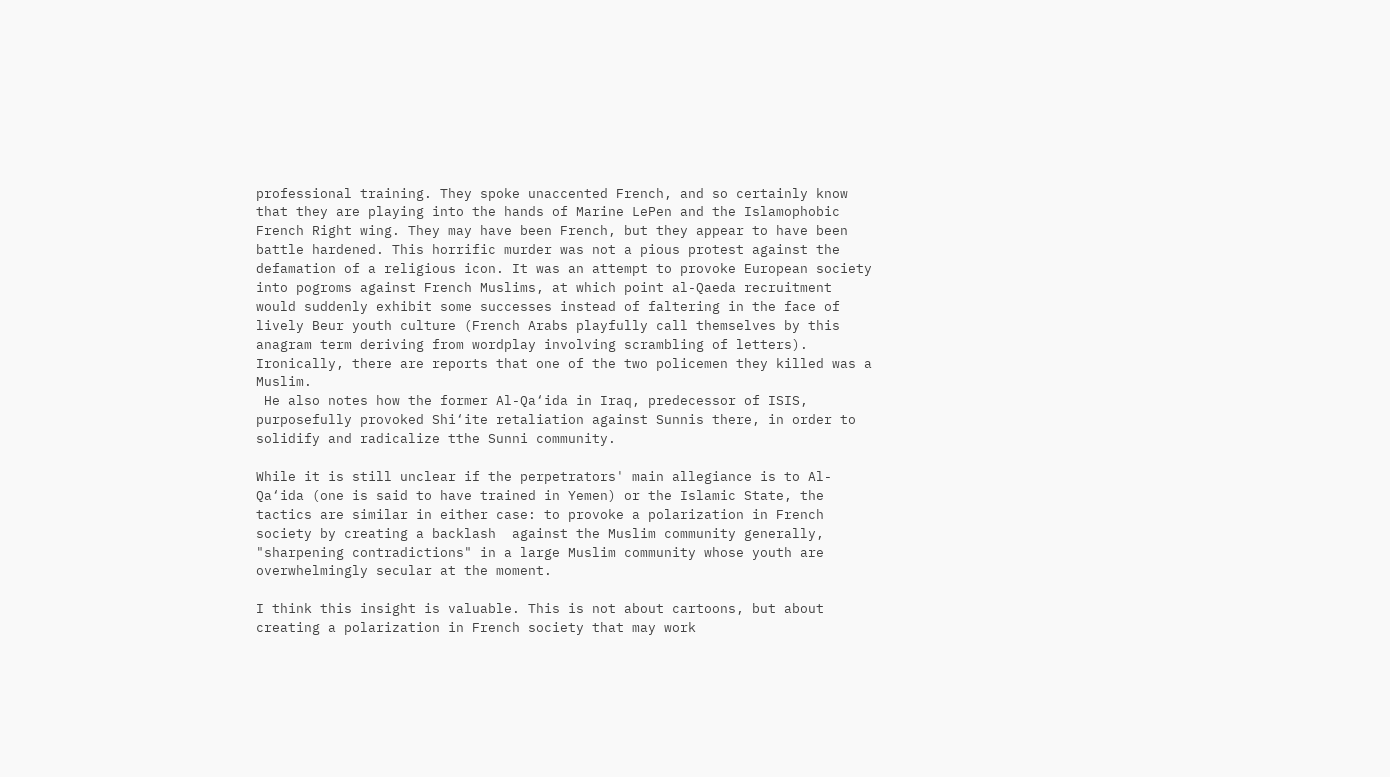professional training. They spoke unaccented French, and so certainly know that they are playing into the hands of Marine LePen and the Islamophobic French Right wing. They may have been French, but they appear to have been battle hardened. This horrific murder was not a pious protest against the defamation of a religious icon. It was an attempt to provoke European society into pogroms against French Muslims, at which point al-Qaeda recruitment would suddenly exhibit some successes instead of faltering in the face of lively Beur youth culture (French Arabs playfully call themselves by this anagram term deriving from wordplay involving scrambling of letters). Ironically, there are reports that one of the two policemen they killed was a Muslim.
 He also notes how the former Al-Qa‘ida in Iraq, predecessor of ISIS, purposefully provoked Shi‘ite retaliation against Sunnis there, in order to solidify and radicalize tthe Sunni community.

While it is still unclear if the perpetrators' main allegiance is to Al-Qa‘ida (one is said to have trained in Yemen) or the Islamic State, the tactics are similar in either case: to provoke a polarization in French society by creating a backlash  against the Muslim community generally, "sharpening contradictions" in a large Muslim community whose youth are overwhelmingly secular at the moment.

I think this insight is valuable. This is not about cartoons, but about creating a polarization in French society that may work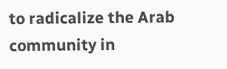to radicalize the Arab community in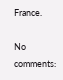France.

No comments: